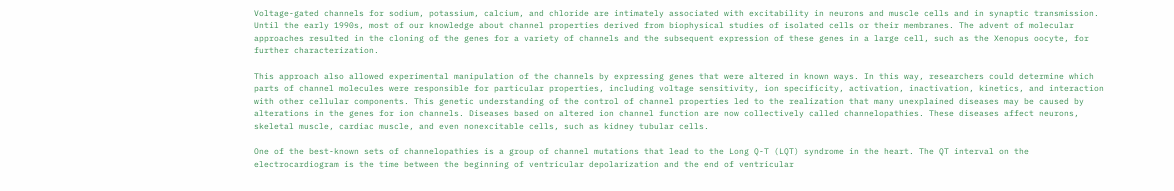Voltage-gated channels for sodium, potassium, calcium, and chloride are intimately associated with excitability in neurons and muscle cells and in synaptic transmission. Until the early 1990s, most of our knowledge about channel properties derived from biophysical studies of isolated cells or their membranes. The advent of molecular approaches resulted in the cloning of the genes for a variety of channels and the subsequent expression of these genes in a large cell, such as the Xenopus oocyte, for further characterization.

This approach also allowed experimental manipulation of the channels by expressing genes that were altered in known ways. In this way, researchers could determine which parts of channel molecules were responsible for particular properties, including voltage sensitivity, ion specificity, activation, inactivation, kinetics, and interaction with other cellular components. This genetic understanding of the control of channel properties led to the realization that many unexplained diseases may be caused by alterations in the genes for ion channels. Diseases based on altered ion channel function are now collectively called channelopathies. These diseases affect neurons, skeletal muscle, cardiac muscle, and even nonexcitable cells, such as kidney tubular cells.

One of the best-known sets of channelopathies is a group of channel mutations that lead to the Long Q-T (LQT) syndrome in the heart. The QT interval on the electrocardiogram is the time between the beginning of ventricular depolarization and the end of ventricular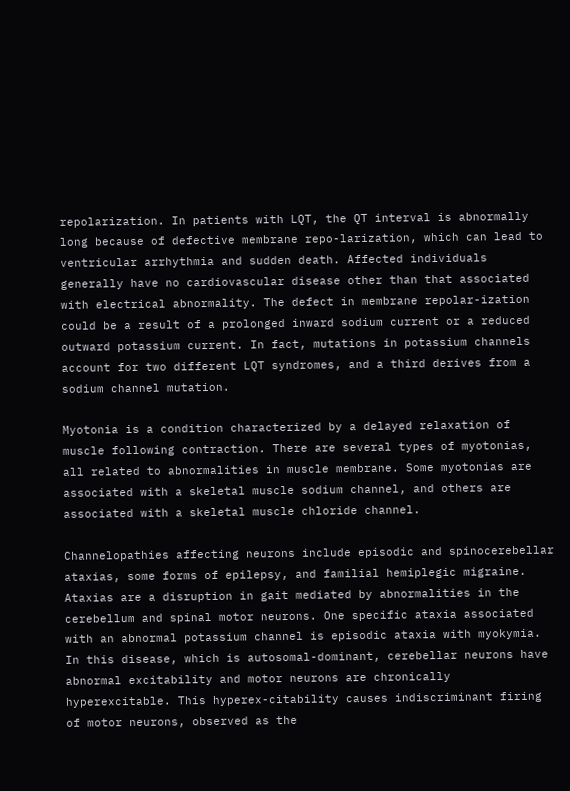repolarization. In patients with LQT, the QT interval is abnormally long because of defective membrane repo-larization, which can lead to ventricular arrhythmia and sudden death. Affected individuals generally have no cardiovascular disease other than that associated with electrical abnormality. The defect in membrane repolar-ization could be a result of a prolonged inward sodium current or a reduced outward potassium current. In fact, mutations in potassium channels account for two different LQT syndromes, and a third derives from a sodium channel mutation.

Myotonia is a condition characterized by a delayed relaxation of muscle following contraction. There are several types of myotonias, all related to abnormalities in muscle membrane. Some myotonias are associated with a skeletal muscle sodium channel, and others are associated with a skeletal muscle chloride channel.

Channelopathies affecting neurons include episodic and spinocerebellar ataxias, some forms of epilepsy, and familial hemiplegic migraine. Ataxias are a disruption in gait mediated by abnormalities in the cerebellum and spinal motor neurons. One specific ataxia associated with an abnormal potassium channel is episodic ataxia with myokymia. In this disease, which is autosomal-dominant, cerebellar neurons have abnormal excitability and motor neurons are chronically hyperexcitable. This hyperex-citability causes indiscriminant firing of motor neurons, observed as the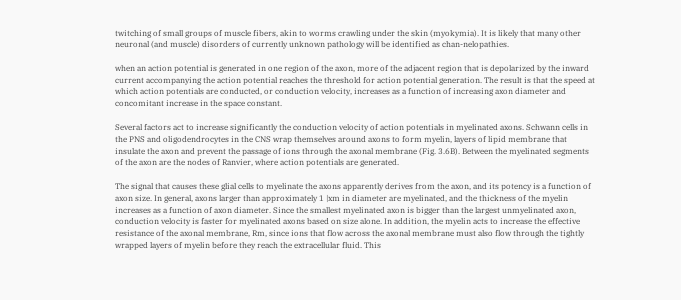twitching of small groups of muscle fibers, akin to worms crawling under the skin (myokymia). It is likely that many other neuronal (and muscle) disorders of currently unknown pathology will be identified as chan-nelopathies.

when an action potential is generated in one region of the axon, more of the adjacent region that is depolarized by the inward current accompanying the action potential reaches the threshold for action potential generation. The result is that the speed at which action potentials are conducted, or conduction velocity, increases as a function of increasing axon diameter and concomitant increase in the space constant.

Several factors act to increase significantly the conduction velocity of action potentials in myelinated axons. Schwann cells in the PNS and oligodendrocytes in the CNS wrap themselves around axons to form myelin, layers of lipid membrane that insulate the axon and prevent the passage of ions through the axonal membrane (Fig. 3.6B). Between the myelinated segments of the axon are the nodes of Ranvier, where action potentials are generated.

The signal that causes these glial cells to myelinate the axons apparently derives from the axon, and its potency is a function of axon size. In general, axons larger than approximately 1 |xm in diameter are myelinated, and the thickness of the myelin increases as a function of axon diameter. Since the smallest myelinated axon is bigger than the largest unmyelinated axon, conduction velocity is faster for myelinated axons based on size alone. In addition, the myelin acts to increase the effective resistance of the axonal membrane, Rm, since ions that flow across the axonal membrane must also flow through the tightly wrapped layers of myelin before they reach the extracellular fluid. This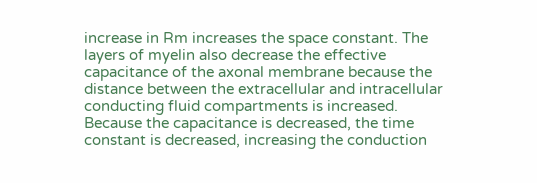increase in Rm increases the space constant. The layers of myelin also decrease the effective capacitance of the axonal membrane because the distance between the extracellular and intracellular conducting fluid compartments is increased. Because the capacitance is decreased, the time constant is decreased, increasing the conduction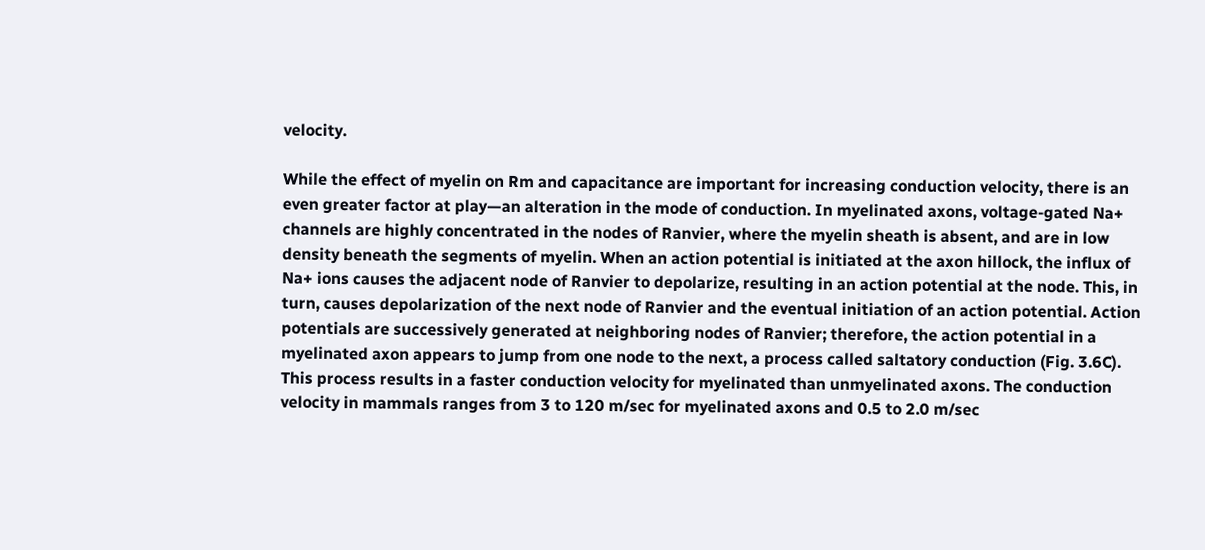velocity.

While the effect of myelin on Rm and capacitance are important for increasing conduction velocity, there is an even greater factor at play—an alteration in the mode of conduction. In myelinated axons, voltage-gated Na+ channels are highly concentrated in the nodes of Ranvier, where the myelin sheath is absent, and are in low density beneath the segments of myelin. When an action potential is initiated at the axon hillock, the influx of Na+ ions causes the adjacent node of Ranvier to depolarize, resulting in an action potential at the node. This, in turn, causes depolarization of the next node of Ranvier and the eventual initiation of an action potential. Action potentials are successively generated at neighboring nodes of Ranvier; therefore, the action potential in a myelinated axon appears to jump from one node to the next, a process called saltatory conduction (Fig. 3.6C). This process results in a faster conduction velocity for myelinated than unmyelinated axons. The conduction velocity in mammals ranges from 3 to 120 m/sec for myelinated axons and 0.5 to 2.0 m/sec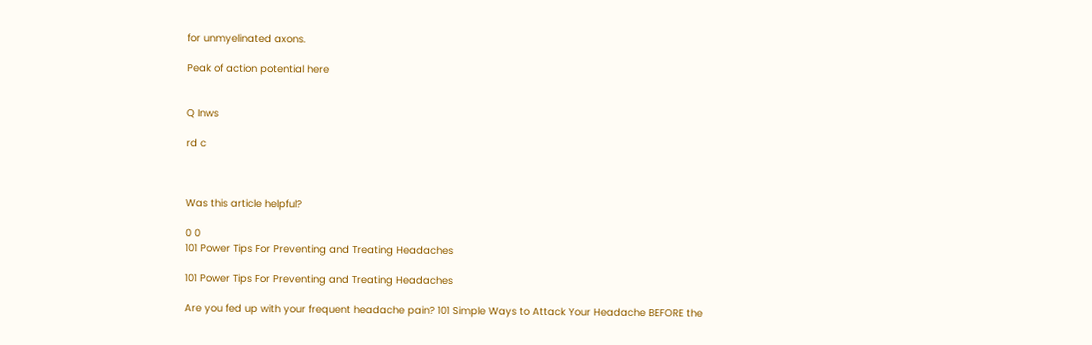for unmyelinated axons.

Peak of action potential here


Q Inws

rd c



Was this article helpful?

0 0
101 Power Tips For Preventing and Treating Headaches

101 Power Tips For Preventing and Treating Headaches

Are you fed up with your frequent headache pain? 101 Simple Ways to Attack Your Headache BEFORE the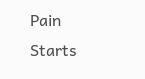Pain Starts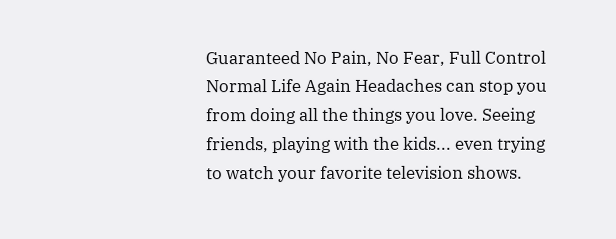Guaranteed No Pain, No Fear, Full Control Normal Life Again Headaches can stop you from doing all the things you love. Seeing friends, playing with the kids... even trying to watch your favorite television shows.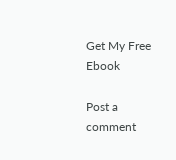Get My Free Ebook

Post a comment